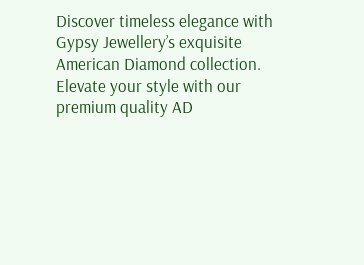Discover timeless elegance with Gypsy Jewellery’s exquisite American Diamond collection. Elevate your style with our premium quality AD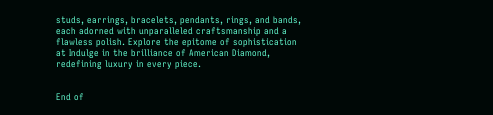studs, earrings, bracelets, pendants, rings, and bands, each adorned with unparalleled craftsmanship and a flawless polish. Explore the epitome of sophistication at Indulge in the brilliance of American Diamond, redefining luxury in every piece.


End of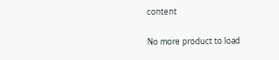content

No more product to load